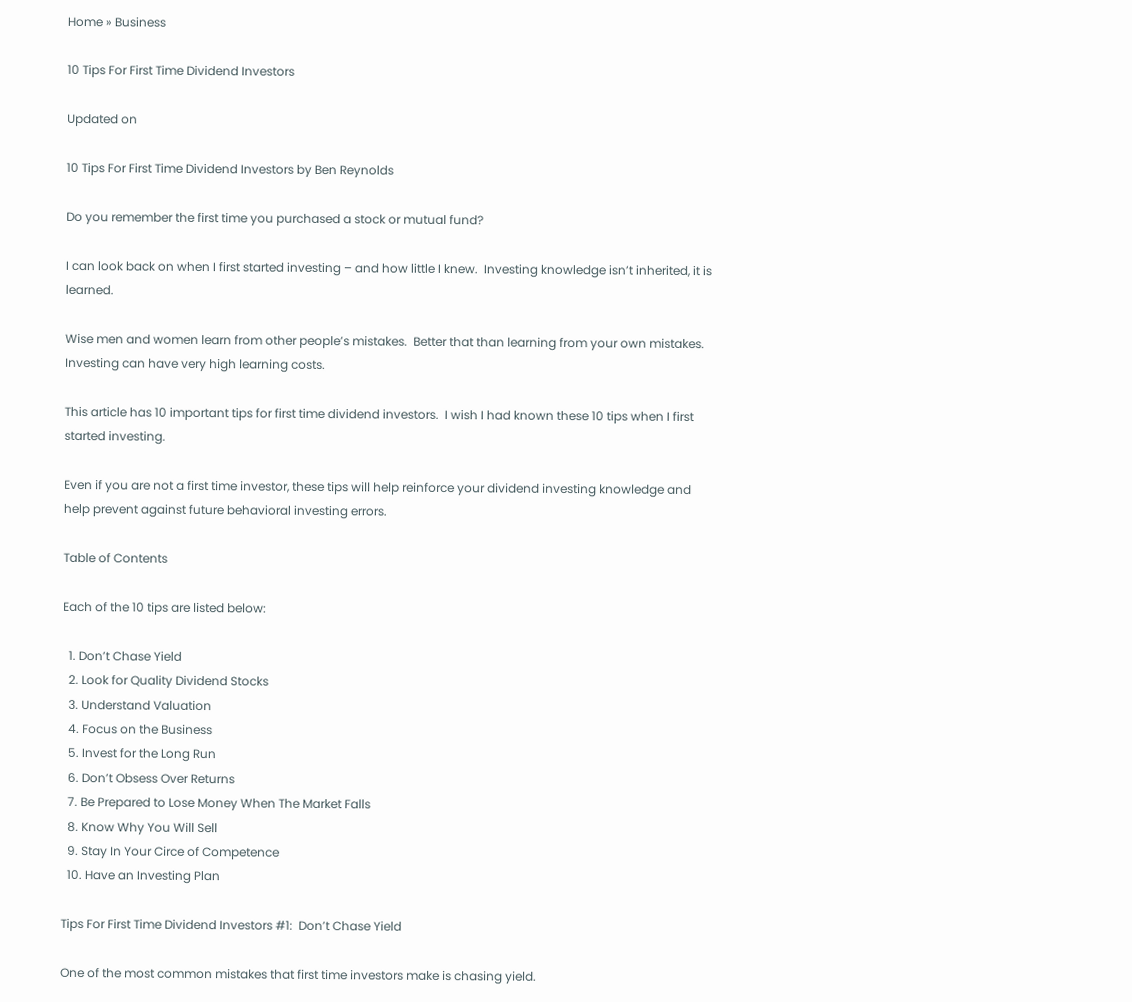Home » Business

10 Tips For First Time Dividend Investors

Updated on

10 Tips For First Time Dividend Investors by Ben Reynolds

Do you remember the first time you purchased a stock or mutual fund?

I can look back on when I first started investing – and how little I knew.  Investing knowledge isn’t inherited, it is learned.

Wise men and women learn from other people’s mistakes.  Better that than learning from your own mistakes.  Investing can have very high learning costs.

This article has 10 important tips for first time dividend investors.  I wish I had known these 10 tips when I first started investing.

Even if you are not a first time investor, these tips will help reinforce your dividend investing knowledge and help prevent against future behavioral investing errors.

Table of Contents

Each of the 10 tips are listed below:

  1. Don’t Chase Yield
  2. Look for Quality Dividend Stocks
  3. Understand Valuation
  4. Focus on the Business
  5. Invest for the Long Run
  6. Don’t Obsess Over Returns
  7. Be Prepared to Lose Money When The Market Falls
  8. Know Why You Will Sell
  9. Stay In Your Circe of Competence
  10. Have an Investing Plan

Tips For First Time Dividend Investors #1:  Don’t Chase Yield

One of the most common mistakes that first time investors make is chasing yield.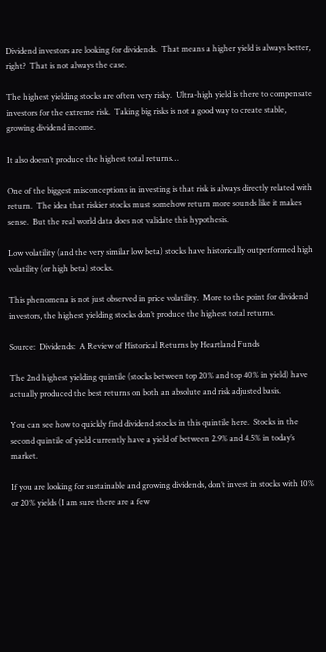Dividend investors are looking for dividends.  That means a higher yield is always better, right?  That is not always the case.

The highest yielding stocks are often very risky.  Ultra-high yield is there to compensate investors for the extreme risk.  Taking big risks is not a good way to create stable, growing dividend income.

It also doesn’t produce the highest total returns…

One of the biggest misconceptions in investing is that risk is always directly related with return.  The idea that riskier stocks must somehow return more sounds like it makes sense.  But the real world data does not validate this hypothesis.

Low volatility (and the very similar low beta) stocks have historically outperformed high volatility (or high beta) stocks.

This phenomena is not just observed in price volatility.  More to the point for dividend investors, the highest yielding stocks don’t produce the highest total returns.

Source:  Dividends:  A Review of Historical Returns by Heartland Funds

The 2nd highest yielding quintile (stocks between top 20% and top 40% in yield) have actually produced the best returns on both an absolute and risk adjusted basis.

You can see how to quickly find dividend stocks in this quintile here.  Stocks in the second quintile of yield currently have a yield of between 2.9% and 4.5% in today’s market.

If you are looking for sustainable and growing dividends, don’t invest in stocks with 10% or 20% yields (I am sure there are a few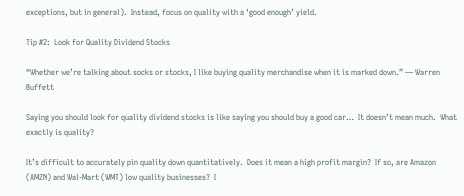exceptions, but in general).  Instead, focus on quality with a ‘good enough’ yield.

Tip #2:  Look for Quality Dividend Stocks

“Whether we’re talking about socks or stocks, I like buying quality merchandise when it is marked down.” — Warren Buffett

Saying you should look for quality dividend stocks is like saying you should buy a good car…  It doesn’t mean much.  What exactly is quality?

It’s difficult to accurately pin quality down quantitatively.  Does it mean a high profit margin?  If so, are Amazon (AMZN) and Wal-Mart (WMT) low quality businesses?  I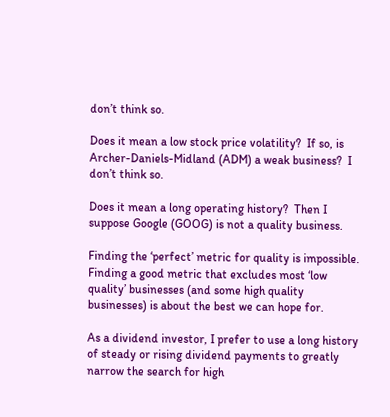don’t think so.

Does it mean a low stock price volatility?  If so, is Archer-Daniels-Midland (ADM) a weak business?  I don’t think so.

Does it mean a long operating history?  Then I suppose Google (GOOG) is not a quality business.

Finding the ‘perfect’ metric for quality is impossible.  Finding a good metric that excludes most ‘low quality’ businesses (and some high quality businesses) is about the best we can hope for.

As a dividend investor, I prefer to use a long history of steady or rising dividend payments to greatly narrow the search for high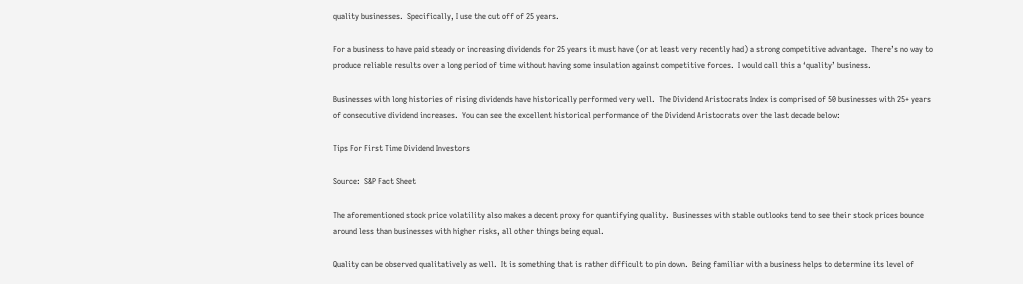quality businesses.  Specifically, I use the cut off of 25 years.

For a business to have paid steady or increasing dividends for 25 years it must have (or at least very recently had) a strong competitive advantage.  There’s no way to produce reliable results over a long period of time without having some insulation against competitive forces.  I would call this a ‘quality’ business.

Businesses with long histories of rising dividends have historically performed very well.  The Dividend Aristocrats Index is comprised of 50 businesses with 25+ years of consecutive dividend increases.  You can see the excellent historical performance of the Dividend Aristocrats over the last decade below:

Tips For First Time Dividend Investors

Source:  S&P Fact Sheet

The aforementioned stock price volatility also makes a decent proxy for quantifying quality.  Businesses with stable outlooks tend to see their stock prices bounce around less than businesses with higher risks, all other things being equal.

Quality can be observed qualitatively as well.  It is something that is rather difficult to pin down.  Being familiar with a business helps to determine its level of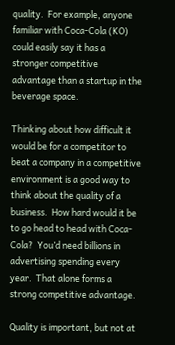quality.  For example, anyone familiar with Coca-Cola (KO) could easily say it has a stronger competitive advantage than a startup in the beverage space.

Thinking about how difficult it would be for a competitor to beat a company in a competitive environment is a good way to think about the quality of a business.  How hard would it be to go head to head with Coca-Cola?  You’d need billions in advertising spending every year.  That alone forms a strong competitive advantage.

Quality is important, but not at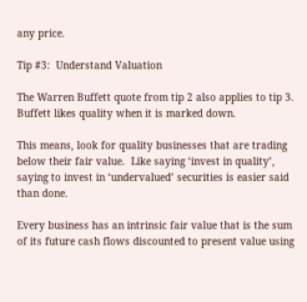any price.

Tip #3:  Understand Valuation

The Warren Buffett quote from tip 2 also applies to tip 3.  Buffett likes quality when it is marked down.

This means, look for quality businesses that are trading below their fair value.  Like saying ‘invest in quality’, saying to invest in ‘undervalued’ securities is easier said than done.

Every business has an intrinsic fair value that is the sum of its future cash flows discounted to present value using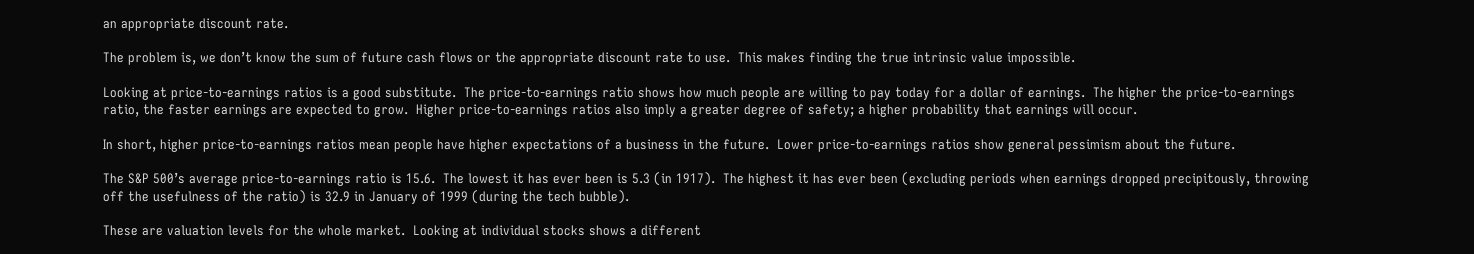an appropriate discount rate.

The problem is, we don’t know the sum of future cash flows or the appropriate discount rate to use.  This makes finding the true intrinsic value impossible.

Looking at price-to-earnings ratios is a good substitute.  The price-to-earnings ratio shows how much people are willing to pay today for a dollar of earnings.  The higher the price-to-earnings ratio, the faster earnings are expected to grow.  Higher price-to-earnings ratios also imply a greater degree of safety; a higher probability that earnings will occur.

In short, higher price-to-earnings ratios mean people have higher expectations of a business in the future.  Lower price-to-earnings ratios show general pessimism about the future.

The S&P 500’s average price-to-earnings ratio is 15.6.  The lowest it has ever been is 5.3 (in 1917).  The highest it has ever been (excluding periods when earnings dropped precipitously, throwing off the usefulness of the ratio) is 32.9 in January of 1999 (during the tech bubble).

These are valuation levels for the whole market.  Looking at individual stocks shows a different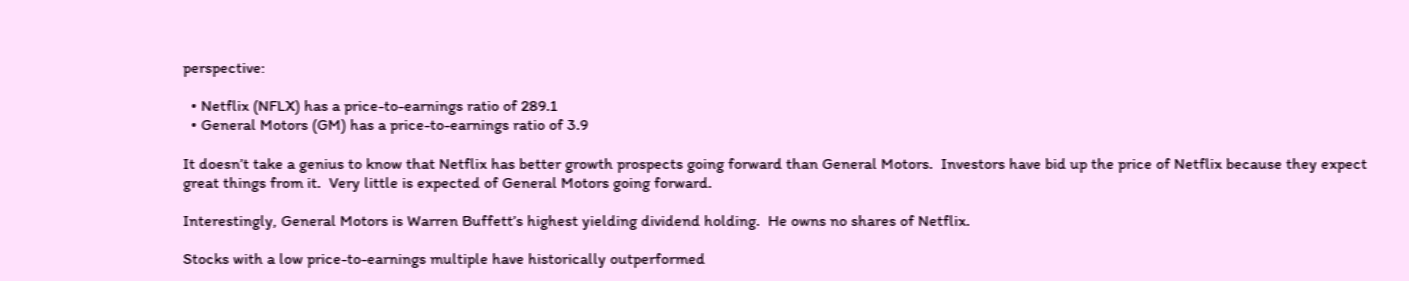perspective:

  • Netflix (NFLX) has a price-to-earnings ratio of 289.1
  • General Motors (GM) has a price-to-earnings ratio of 3.9

It doesn’t take a genius to know that Netflix has better growth prospects going forward than General Motors.  Investors have bid up the price of Netflix because they expect great things from it.  Very little is expected of General Motors going forward.

Interestingly, General Motors is Warren Buffett’s highest yielding dividend holding.  He owns no shares of Netflix.

Stocks with a low price-to-earnings multiple have historically outperformed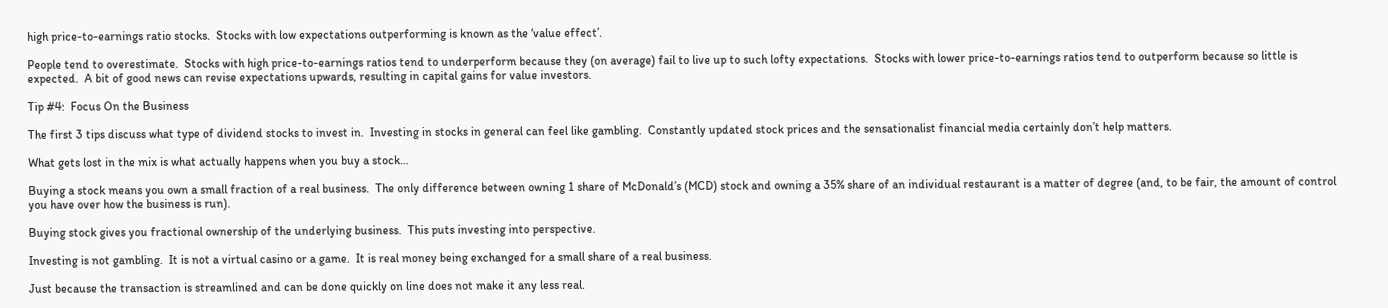high price-to-earnings ratio stocks.  Stocks with low expectations outperforming is known as the ‘value effect’.

People tend to overestimate.  Stocks with high price-to-earnings ratios tend to underperform because they (on average) fail to live up to such lofty expectations.  Stocks with lower price-to-earnings ratios tend to outperform because so little is expected.  A bit of good news can revise expectations upwards, resulting in capital gains for value investors.

Tip #4:  Focus On the Business

The first 3 tips discuss what type of dividend stocks to invest in.  Investing in stocks in general can feel like gambling.  Constantly updated stock prices and the sensationalist financial media certainly don’t help matters.

What gets lost in the mix is what actually happens when you buy a stock…

Buying a stock means you own a small fraction of a real business.  The only difference between owning 1 share of McDonald’s (MCD) stock and owning a 35% share of an individual restaurant is a matter of degree (and, to be fair, the amount of control you have over how the business is run).

Buying stock gives you fractional ownership of the underlying business.  This puts investing into perspective.

Investing is not gambling.  It is not a virtual casino or a game.  It is real money being exchanged for a small share of a real business.

Just because the transaction is streamlined and can be done quickly on line does not make it any less real.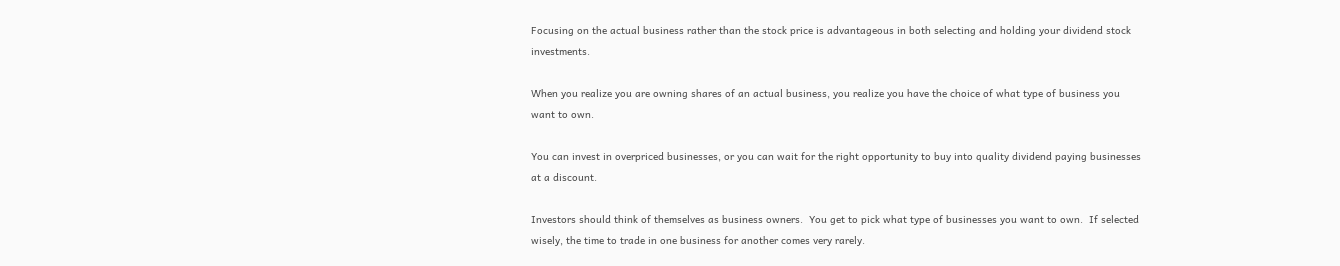Focusing on the actual business rather than the stock price is advantageous in both selecting and holding your dividend stock investments.

When you realize you are owning shares of an actual business, you realize you have the choice of what type of business you want to own.

You can invest in overpriced businesses, or you can wait for the right opportunity to buy into quality dividend paying businesses at a discount.

Investors should think of themselves as business owners.  You get to pick what type of businesses you want to own.  If selected wisely, the time to trade in one business for another comes very rarely.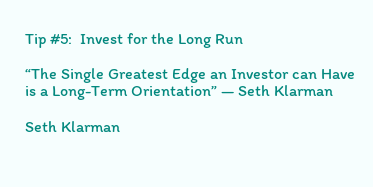Tip #5:  Invest for the Long Run

“The Single Greatest Edge an Investor can Have is a Long-Term Orientation” — Seth Klarman

Seth Klarman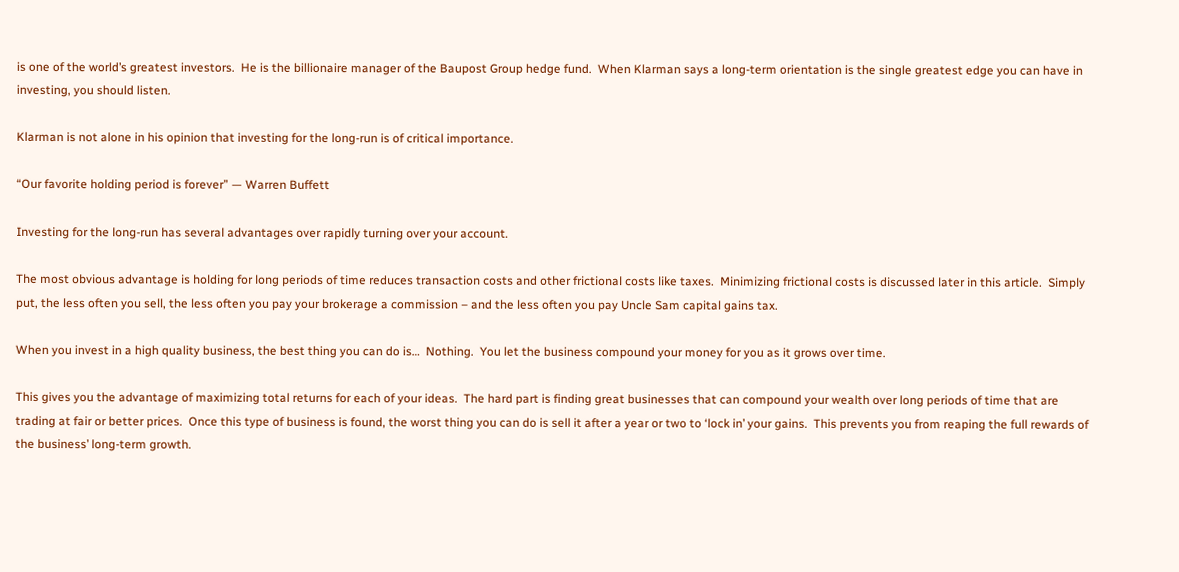is one of the world’s greatest investors.  He is the billionaire manager of the Baupost Group hedge fund.  When Klarman says a long-term orientation is the single greatest edge you can have in investing, you should listen.

Klarman is not alone in his opinion that investing for the long-run is of critical importance.

“Our favorite holding period is forever” — Warren Buffett

Investing for the long-run has several advantages over rapidly turning over your account.

The most obvious advantage is holding for long periods of time reduces transaction costs and other frictional costs like taxes.  Minimizing frictional costs is discussed later in this article.  Simply put, the less often you sell, the less often you pay your brokerage a commission – and the less often you pay Uncle Sam capital gains tax.

When you invest in a high quality business, the best thing you can do is…  Nothing.  You let the business compound your money for you as it grows over time.

This gives you the advantage of maximizing total returns for each of your ideas.  The hard part is finding great businesses that can compound your wealth over long periods of time that are trading at fair or better prices.  Once this type of business is found, the worst thing you can do is sell it after a year or two to ‘lock in’ your gains.  This prevents you from reaping the full rewards of the business’ long-term growth.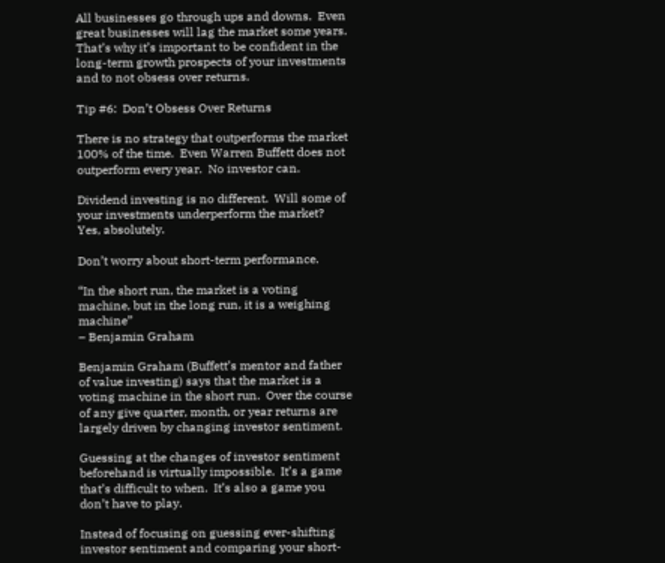All businesses go through ups and downs.  Even great businesses will lag the market some years.  That’s why it’s important to be confident in the long-term growth prospects of your investments and to not obsess over returns.

Tip #6:  Don’t Obsess Over Returns

There is no strategy that outperforms the market 100% of the time.  Even Warren Buffett does not outperform every year.  No investor can.

Dividend investing is no different.  Will some of your investments underperform the market?  Yes, absolutely.

Don’t worry about short-term performance.

“In the short run, the market is a voting machine, but in the long run, it is a weighing machine”
– Benjamin Graham

Benjamin Graham (Buffett’s mentor and father of value investing) says that the market is a voting machine in the short run.  Over the course of any give quarter, month, or year returns are largely driven by changing investor sentiment.

Guessing at the changes of investor sentiment beforehand is virtually impossible.  It’s a game that’s difficult to when.  It’s also a game you don’t have to play.

Instead of focusing on guessing ever-shifting investor sentiment and comparing your short-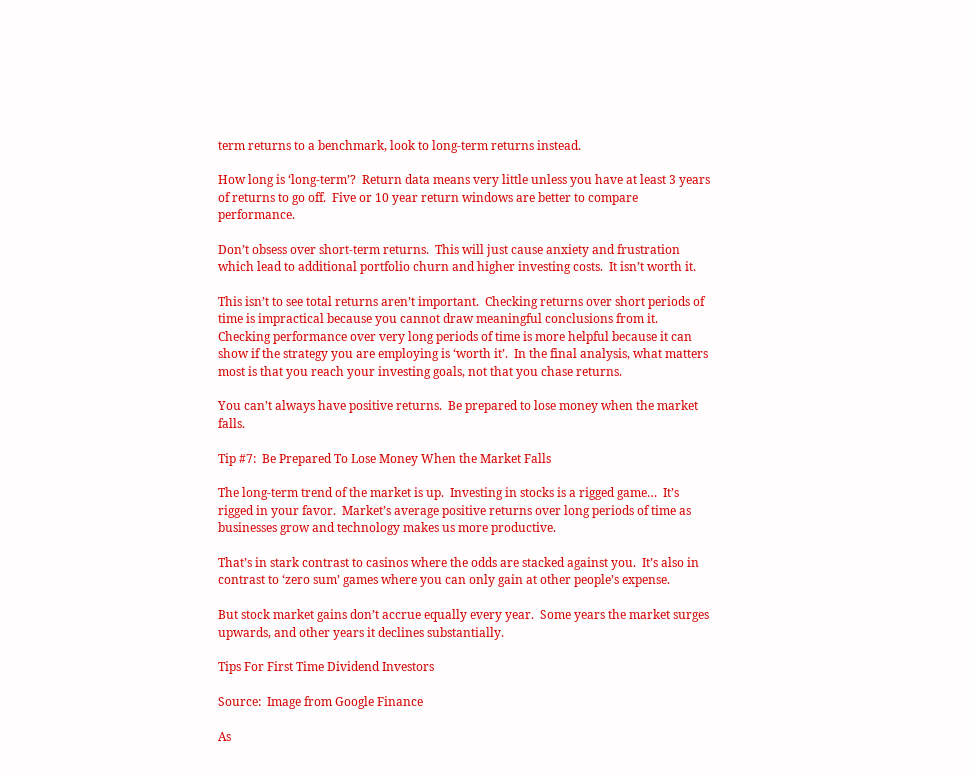term returns to a benchmark, look to long-term returns instead.

How long is ‘long-term’?  Return data means very little unless you have at least 3 years of returns to go off.  Five or 10 year return windows are better to compare performance.

Don’t obsess over short-term returns.  This will just cause anxiety and frustration which lead to additional portfolio churn and higher investing costs.  It isn’t worth it.

This isn’t to see total returns aren’t important.  Checking returns over short periods of time is impractical because you cannot draw meaningful conclusions from it.  Checking performance over very long periods of time is more helpful because it can show if the strategy you are employing is ‘worth it’.  In the final analysis, what matters most is that you reach your investing goals, not that you chase returns.

You can’t always have positive returns.  Be prepared to lose money when the market falls.

Tip #7:  Be Prepared To Lose Money When the Market Falls

The long-term trend of the market is up.  Investing in stocks is a rigged game…  It’s rigged in your favor.  Market’s average positive returns over long periods of time as businesses grow and technology makes us more productive.

That’s in stark contrast to casinos where the odds are stacked against you.  It’s also in contrast to ‘zero sum’ games where you can only gain at other people’s expense.

But stock market gains don’t accrue equally every year.  Some years the market surges upwards, and other years it declines substantially.

Tips For First Time Dividend Investors

Source:  Image from Google Finance

As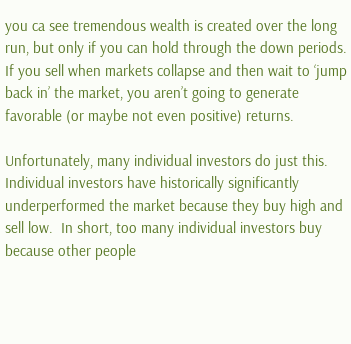you ca see tremendous wealth is created over the long run, but only if you can hold through the down periods.  If you sell when markets collapse and then wait to ‘jump back in’ the market, you aren’t going to generate favorable (or maybe not even positive) returns.

Unfortunately, many individual investors do just this.  Individual investors have historically significantly underperformed the market because they buy high and sell low.  In short, too many individual investors buy because other people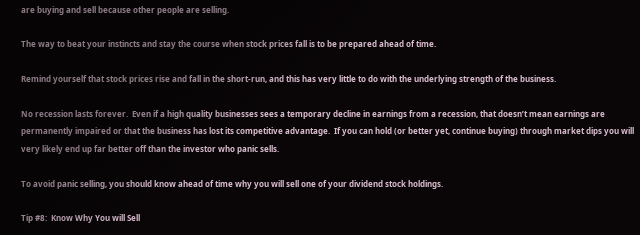are buying and sell because other people are selling.

The way to beat your instincts and stay the course when stock prices fall is to be prepared ahead of time.

Remind yourself that stock prices rise and fall in the short-run, and this has very little to do with the underlying strength of the business.

No recession lasts forever.  Even if a high quality businesses sees a temporary decline in earnings from a recession, that doesn’t mean earnings are permanently impaired or that the business has lost its competitive advantage.  If you can hold (or better yet, continue buying) through market dips you will very likely end up far better off than the investor who panic sells.

To avoid panic selling, you should know ahead of time why you will sell one of your dividend stock holdings.

Tip #8:  Know Why You will Sell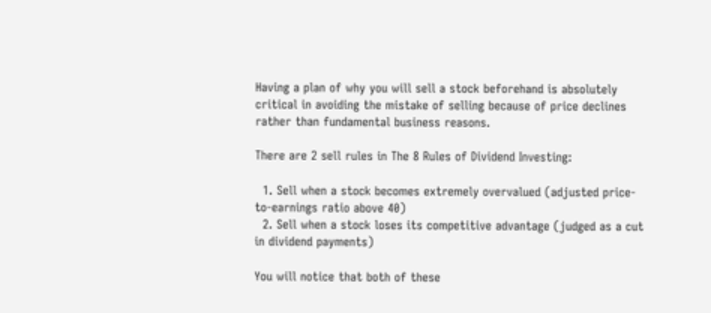Having a plan of why you will sell a stock beforehand is absolutely critical in avoiding the mistake of selling because of price declines rather than fundamental business reasons.

There are 2 sell rules in The 8 Rules of Dividend Investing:

  1. Sell when a stock becomes extremely overvalued (adjusted price-to-earnings ratio above 40)
  2. Sell when a stock loses its competitive advantage (judged as a cut in dividend payments)

You will notice that both of these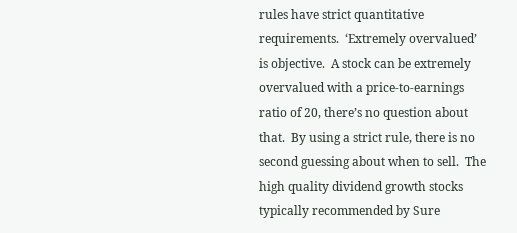rules have strict quantitative requirements.  ‘Extremely overvalued’ is objective.  A stock can be extremely overvalued with a price-to-earnings ratio of 20, there’s no question about that.  By using a strict rule, there is no second guessing about when to sell.  The high quality dividend growth stocks typically recommended by Sure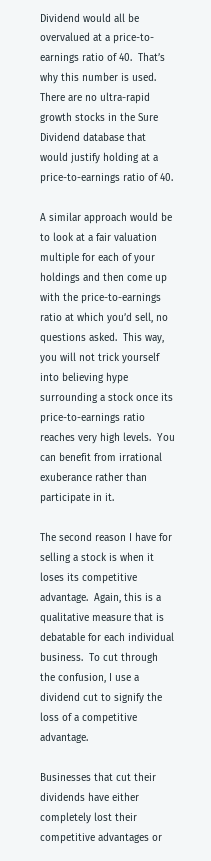Dividend would all be overvalued at a price-to-earnings ratio of 40.  That’s why this number is used.  There are no ultra-rapid growth stocks in the Sure Dividend database that would justify holding at a price-to-earnings ratio of 40.

A similar approach would be to look at a fair valuation multiple for each of your holdings and then come up with the price-to-earnings ratio at which you’d sell, no questions asked.  This way, you will not trick yourself into believing hype surrounding a stock once its price-to-earnings ratio reaches very high levels.  You can benefit from irrational exuberance rather than participate in it.

The second reason I have for selling a stock is when it loses its competitive advantage.  Again, this is a qualitative measure that is debatable for each individual business.  To cut through the confusion, I use a dividend cut to signify the loss of a competitive advantage.

Businesses that cut their dividends have either completely lost their competitive advantages or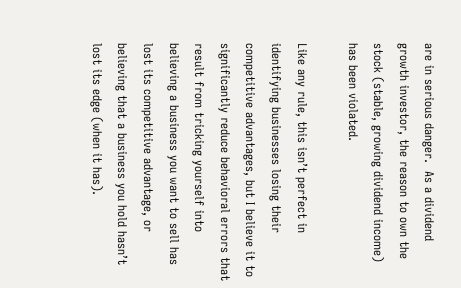are in serious danger.  As a dividend growth investor, the reason to own the stock (stable, growing dividend income) has been violated.

Like any rule, this isn’t perfect in identifying businesses losing their competitive advantages, but I believe it to significantly reduce behavioral errors that result from tricking yourself into believing a business you want to sell has lost its competitive advantage, or believing that a business you hold hasn’t lost its edge (when it has).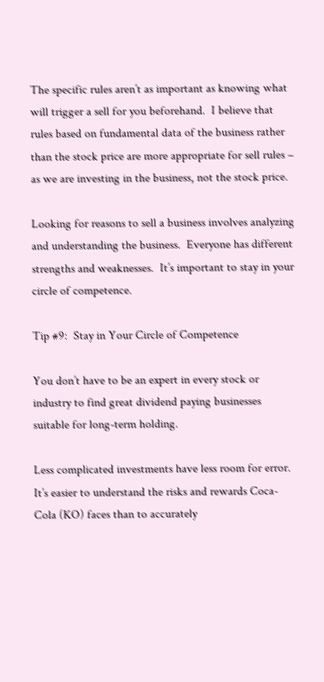The specific rules aren’t as important as knowing what will trigger a sell for you beforehand.  I believe that rules based on fundamental data of the business rather than the stock price are more appropriate for sell rules – as we are investing in the business, not the stock price.

Looking for reasons to sell a business involves analyzing and understanding the business.  Everyone has different strengths and weaknesses.  It’s important to stay in your circle of competence.

Tip #9:  Stay in Your Circle of Competence

You don’t have to be an expert in every stock or industry to find great dividend paying businesses suitable for long-term holding.

Less complicated investments have less room for error.  It’s easier to understand the risks and rewards Coca-Cola (KO) faces than to accurately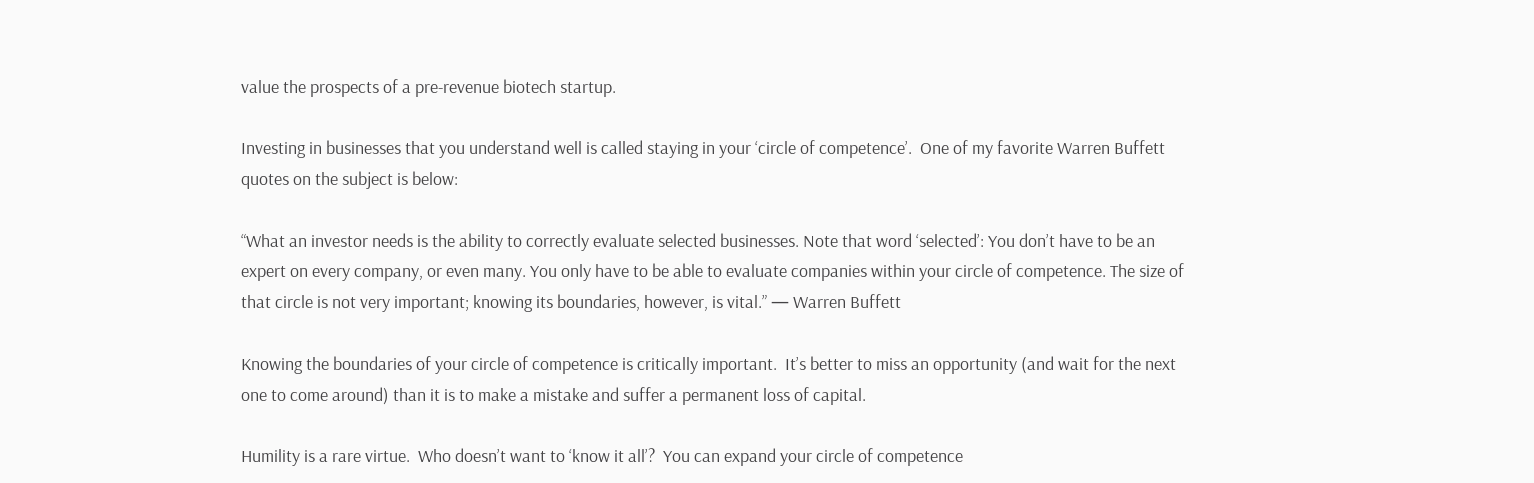value the prospects of a pre-revenue biotech startup.

Investing in businesses that you understand well is called staying in your ‘circle of competence’.  One of my favorite Warren Buffett quotes on the subject is below:

“What an investor needs is the ability to correctly evaluate selected businesses. Note that word ‘selected’: You don’t have to be an expert on every company, or even many. You only have to be able to evaluate companies within your circle of competence. The size of that circle is not very important; knowing its boundaries, however, is vital.” — Warren Buffett

Knowing the boundaries of your circle of competence is critically important.  It’s better to miss an opportunity (and wait for the next one to come around) than it is to make a mistake and suffer a permanent loss of capital.

Humility is a rare virtue.  Who doesn’t want to ‘know it all’?  You can expand your circle of competence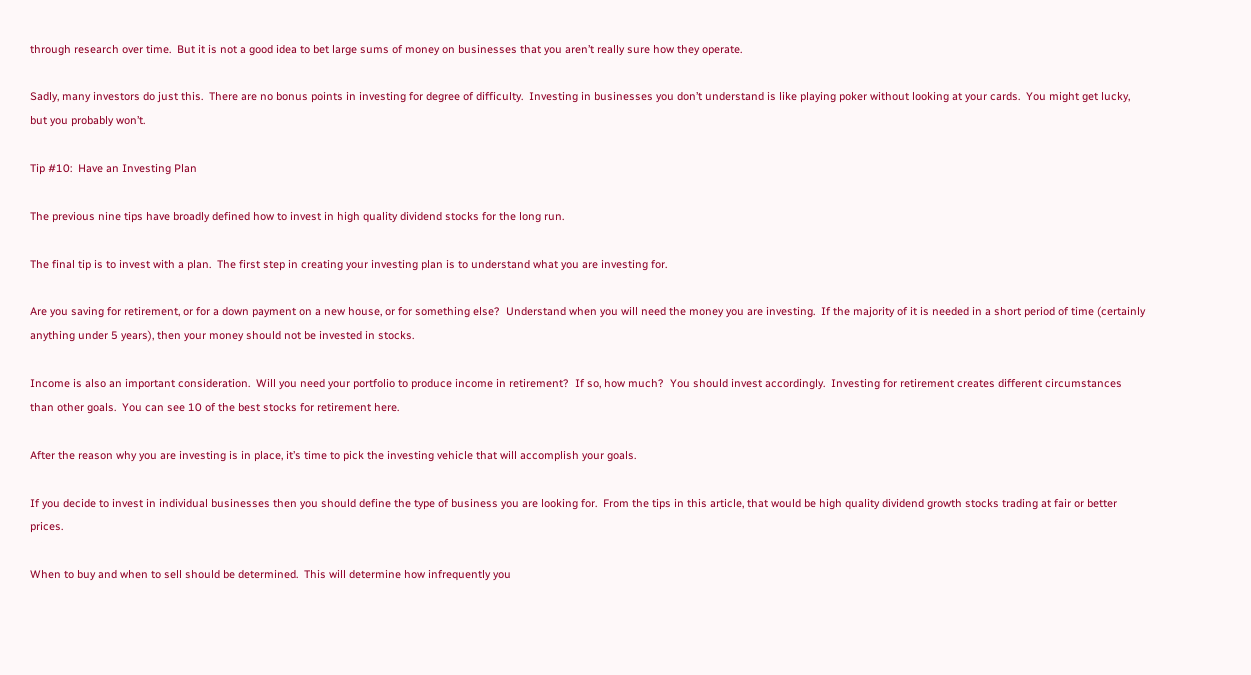through research over time.  But it is not a good idea to bet large sums of money on businesses that you aren’t really sure how they operate.

Sadly, many investors do just this.  There are no bonus points in investing for degree of difficulty.  Investing in businesses you don’t understand is like playing poker without looking at your cards.  You might get lucky, but you probably won’t.

Tip #10:  Have an Investing Plan

The previous nine tips have broadly defined how to invest in high quality dividend stocks for the long run.

The final tip is to invest with a plan.  The first step in creating your investing plan is to understand what you are investing for.

Are you saving for retirement, or for a down payment on a new house, or for something else?  Understand when you will need the money you are investing.  If the majority of it is needed in a short period of time (certainly anything under 5 years), then your money should not be invested in stocks.

Income is also an important consideration.  Will you need your portfolio to produce income in retirement?  If so, how much?  You should invest accordingly.  Investing for retirement creates different circumstances than other goals.  You can see 10 of the best stocks for retirement here.

After the reason why you are investing is in place, it’s time to pick the investing vehicle that will accomplish your goals.

If you decide to invest in individual businesses then you should define the type of business you are looking for.  From the tips in this article, that would be high quality dividend growth stocks trading at fair or better prices.

When to buy and when to sell should be determined.  This will determine how infrequently you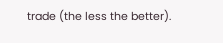trade (the less the better).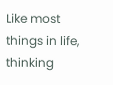Like most things in life, thinking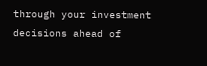through your investment decisions ahead of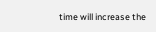time will increase the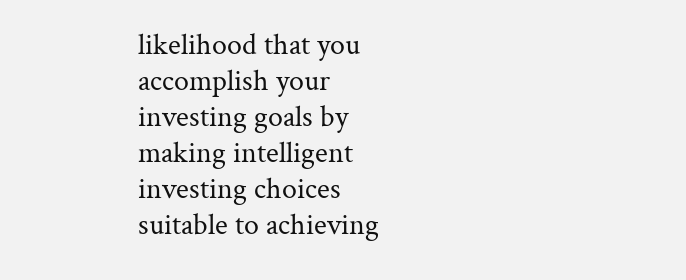likelihood that you accomplish your investing goals by making intelligent investing choices suitable to achieving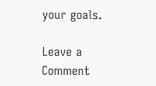your goals.

Leave a Comment